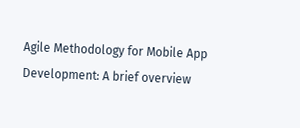Agile Methodology for Mobile App Development: A brief overview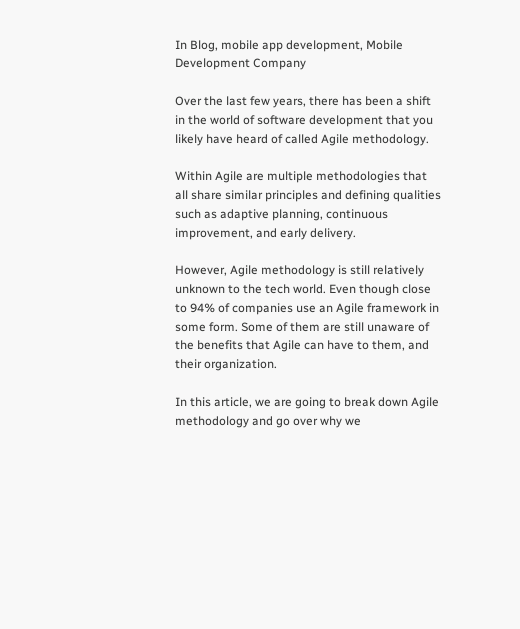In Blog, mobile app development, Mobile Development Company

Over the last few years, there has been a shift in the world of software development that you likely have heard of called Agile methodology.

Within Agile are multiple methodologies that all share similar principles and defining qualities such as adaptive planning, continuous improvement, and early delivery.

However, Agile methodology is still relatively unknown to the tech world. Even though close to 94% of companies use an Agile framework in some form. Some of them are still unaware of the benefits that Agile can have to them, and their organization.

In this article, we are going to break down Agile methodology and go over why we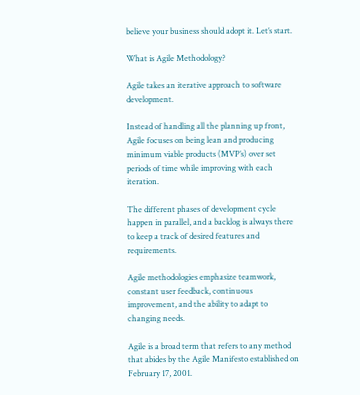believe your business should adopt it. Let’s start.

What is Agile Methodology?

Agile takes an iterative approach to software development.

Instead of handling all the planning up front, Agile focuses on being lean and producing minimum viable products (MVP’s) over set periods of time while improving with each iteration.

The different phases of development cycle happen in parallel, and a backlog is always there to keep a track of desired features and requirements.

Agile methodologies emphasize teamwork, constant user feedback, continuous improvement, and the ability to adapt to changing needs.

Agile is a broad term that refers to any method that abides by the Agile Manifesto established on February 17, 2001.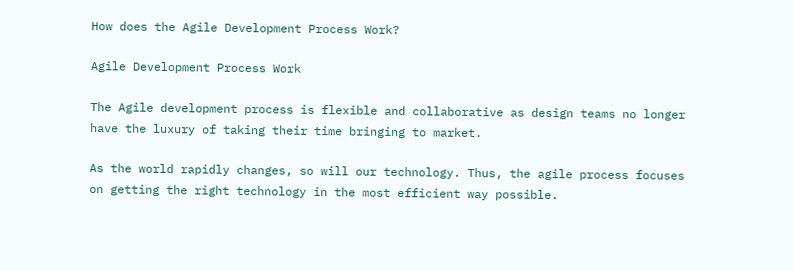How does the Agile Development Process Work?

Agile Development Process Work

The Agile development process is flexible and collaborative as design teams no longer have the luxury of taking their time bringing to market.

As the world rapidly changes, so will our technology. Thus, the agile process focuses on getting the right technology in the most efficient way possible.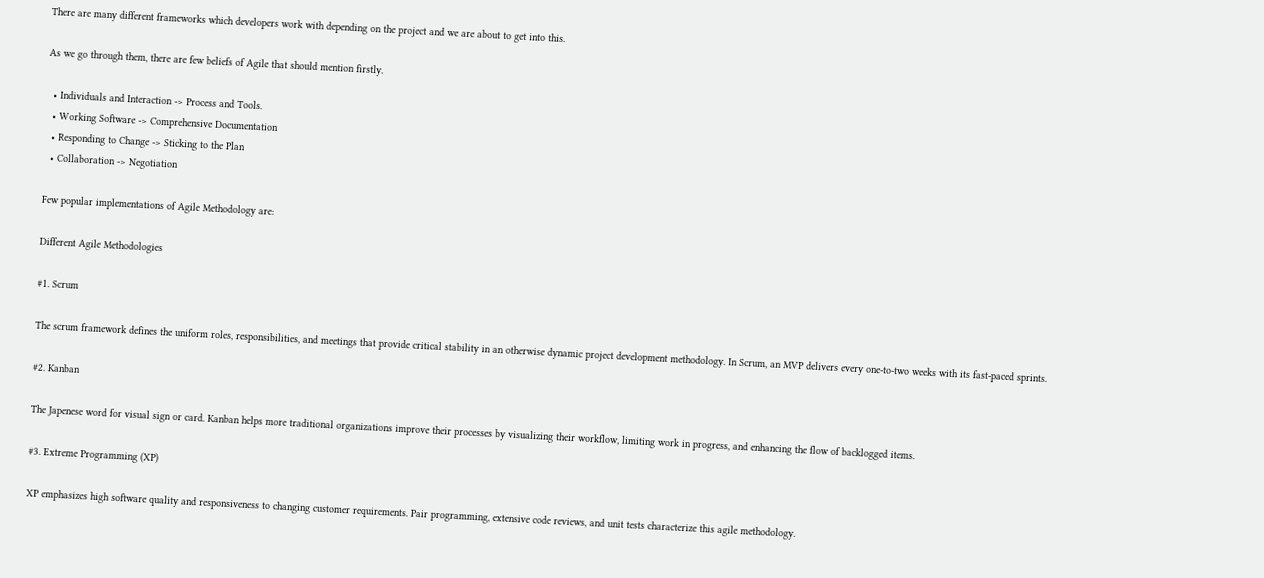There are many different frameworks which developers work with depending on the project and we are about to get into this.

As we go through them, there are few beliefs of Agile that should mention firstly.

  • Individuals and Interaction -> Process and Tools.
  • Working Software -> Comprehensive Documentation
  • Responding to Change -> Sticking to the Plan
  • Collaboration -> Negotiation

Few popular implementations of Agile Methodology are:

Different Agile Methodologies

#1. Scrum

The scrum framework defines the uniform roles, responsibilities, and meetings that provide critical stability in an otherwise dynamic project development methodology. In Scrum, an MVP delivers every one-to-two weeks with its fast-paced sprints.

#2. Kanban

The Japenese word for visual sign or card. Kanban helps more traditional organizations improve their processes by visualizing their workflow, limiting work in progress, and enhancing the flow of backlogged items.

#3. Extreme Programming (XP)

XP emphasizes high software quality and responsiveness to changing customer requirements. Pair programming, extensive code reviews, and unit tests characterize this agile methodology.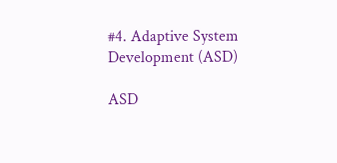#4. Adaptive System Development (ASD)

ASD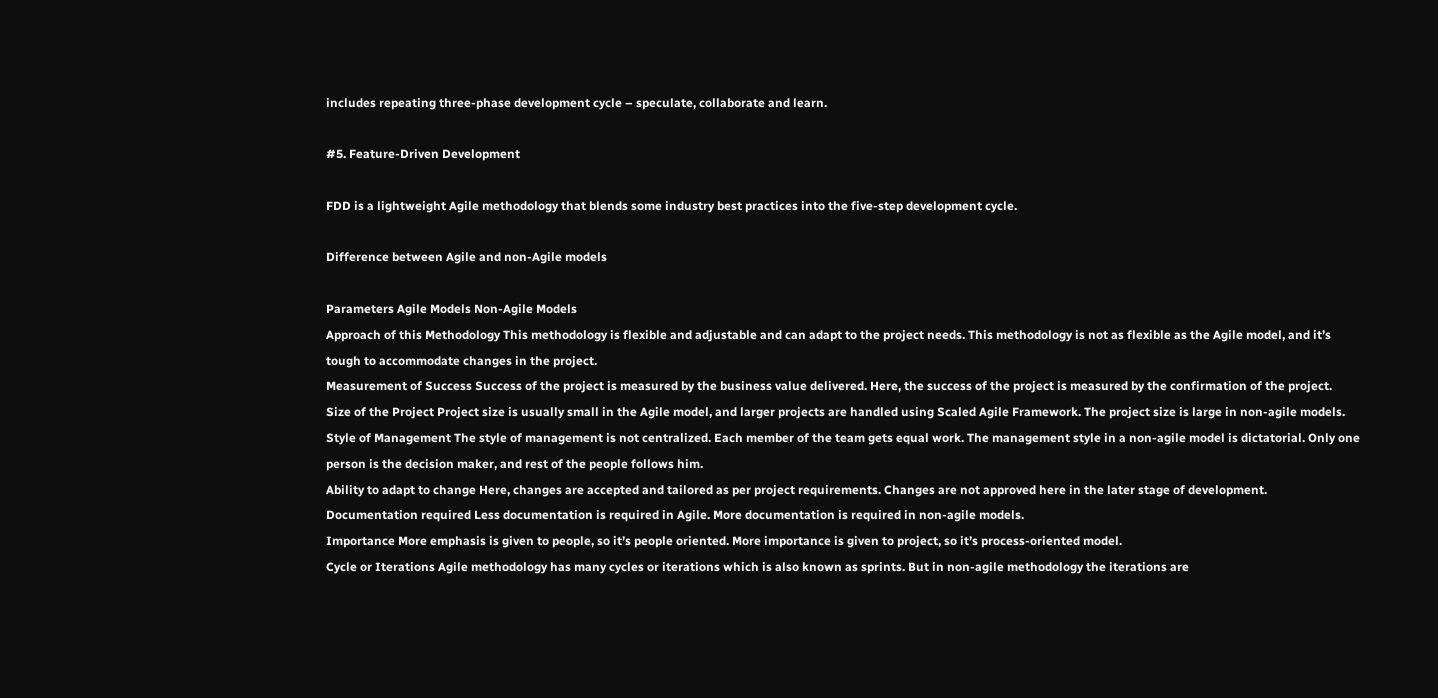includes repeating three-phase development cycle – speculate, collaborate and learn.

#5. Feature-Driven Development

FDD is a lightweight Agile methodology that blends some industry best practices into the five-step development cycle.

Difference between Agile and non-Agile models

Parameters Agile Models Non-Agile Models
Approach of this Methodology This methodology is flexible and adjustable and can adapt to the project needs. This methodology is not as flexible as the Agile model, and it’s tough to accommodate changes in the project.
Measurement of Success Success of the project is measured by the business value delivered. Here, the success of the project is measured by the confirmation of the project.
Size of the Project Project size is usually small in the Agile model, and larger projects are handled using Scaled Agile Framework. The project size is large in non-agile models.
Style of Management The style of management is not centralized. Each member of the team gets equal work. The management style in a non-agile model is dictatorial. Only one person is the decision maker, and rest of the people follows him.
Ability to adapt to change Here, changes are accepted and tailored as per project requirements. Changes are not approved here in the later stage of development.
Documentation required Less documentation is required in Agile. More documentation is required in non-agile models.
Importance More emphasis is given to people, so it’s people oriented. More importance is given to project, so it’s process-oriented model.
Cycle or Iterations Agile methodology has many cycles or iterations which is also known as sprints. But in non-agile methodology the iterations are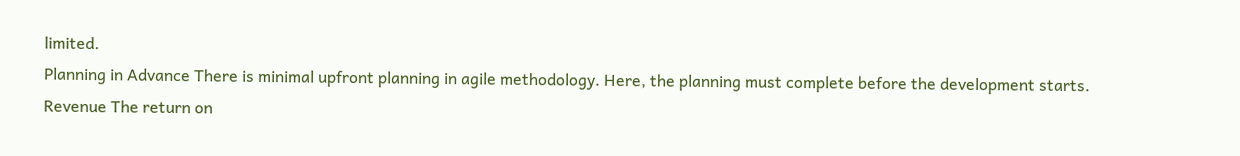limited.
Planning in Advance There is minimal upfront planning in agile methodology. Here, the planning must complete before the development starts.
Revenue The return on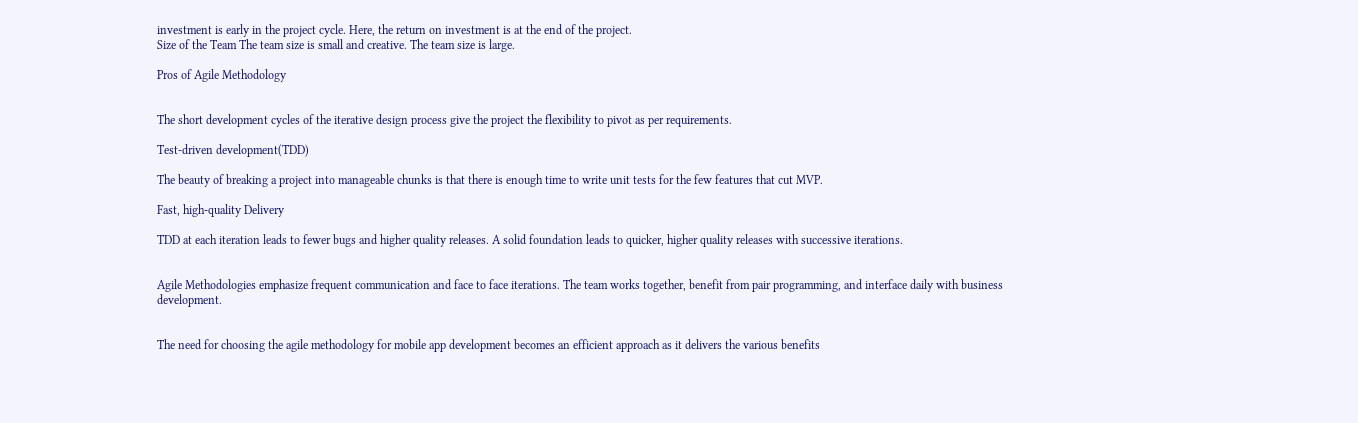investment is early in the project cycle. Here, the return on investment is at the end of the project.
Size of the Team The team size is small and creative. The team size is large.

Pros of Agile Methodology


The short development cycles of the iterative design process give the project the flexibility to pivot as per requirements.

Test-driven development(TDD)

The beauty of breaking a project into manageable chunks is that there is enough time to write unit tests for the few features that cut MVP.

Fast, high-quality Delivery

TDD at each iteration leads to fewer bugs and higher quality releases. A solid foundation leads to quicker, higher quality releases with successive iterations.


Agile Methodologies emphasize frequent communication and face to face iterations. The team works together, benefit from pair programming, and interface daily with business development.


The need for choosing the agile methodology for mobile app development becomes an efficient approach as it delivers the various benefits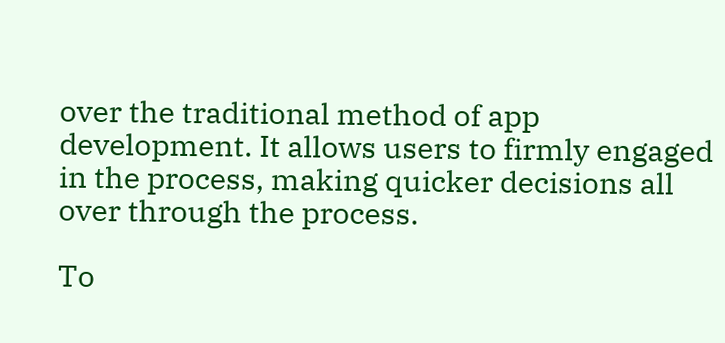over the traditional method of app development. It allows users to firmly engaged in the process, making quicker decisions all over through the process.

To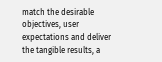match the desirable objectives, user expectations and deliver the tangible results, a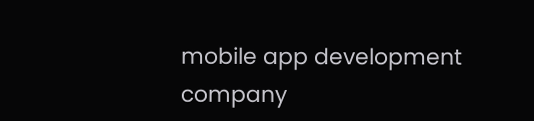mobile app development company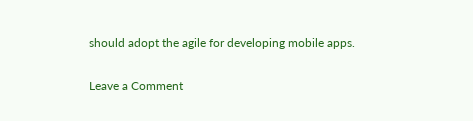should adopt the agile for developing mobile apps.

Leave a Comment